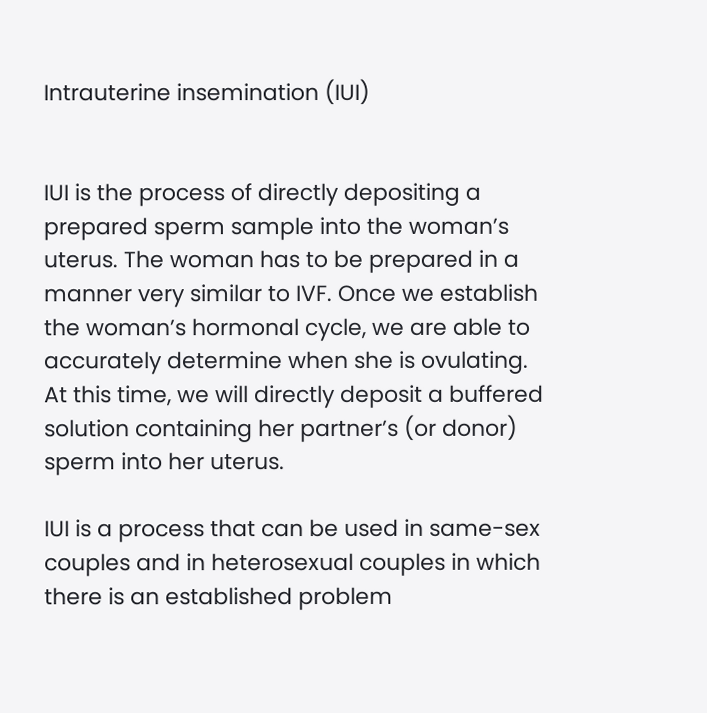Intrauterine insemination (IUI)


IUI is the process of directly depositing a prepared sperm sample into the woman’s uterus. The woman has to be prepared in a manner very similar to IVF. Once we establish the woman’s hormonal cycle, we are able to accurately determine when she is ovulating.  At this time, we will directly deposit a buffered solution containing her partner’s (or donor) sperm into her uterus.

IUI is a process that can be used in same-sex couples and in heterosexual couples in which there is an established problem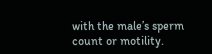with the male’s sperm count or motility.